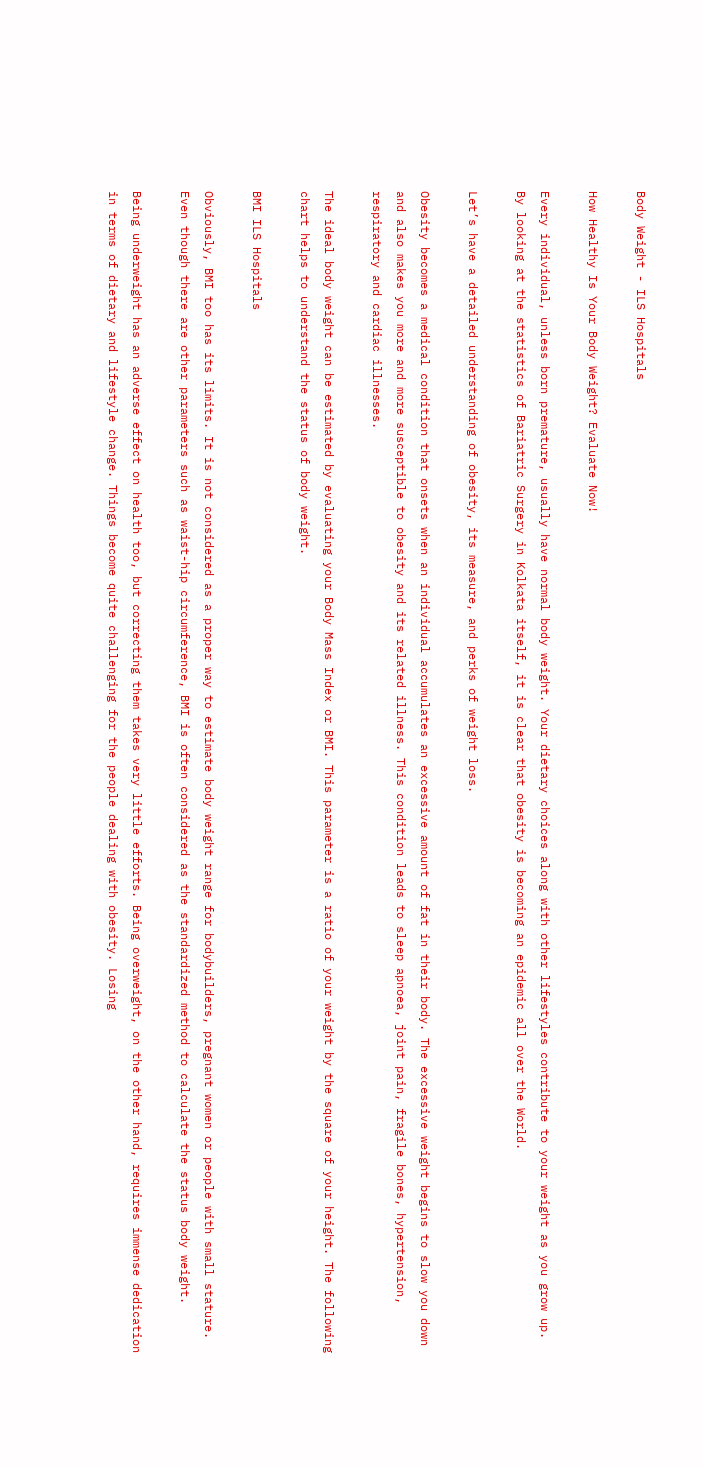Body Weight - ILS Hospitals

How Healthy Is Your Body Weight? Evaluate Now!

Every individual, unless born premature, usually have normal body weight. Your dietary choices along with other lifestyles contribute to your weight as you grow up. By looking at the statistics of Bariatric Surgery in Kolkata itself, it is clear that obesity is becoming an epidemic all over the World.

Let’s have a detailed understanding of obesity, its measure, and perks of weight loss.

Obesity becomes a medical condition that onsets when an individual accumulates an excessive amount of fat in their body. The excessive weight begins to slow you down and also makes you more and more susceptible to obesity and its related illness. This condition leads to sleep apnoea, joint pain, fragile bones, hypertension, respiratory and cardiac illnesses.

The ideal body weight can be estimated by evaluating your Body Mass Index or BMI. This parameter is a ratio of your weight by the square of your height. The following chart helps to understand the status of body weight.

BMI ILS Hospitals

Obviously, BMI too has its limits. It is not considered as a proper way to estimate body weight range for bodybuilders, pregnant women or people with small stature. Even though there are other parameters such as waist-hip circumference, BMI is often considered as the standardized method to calculate the status body weight.

Being underweight has an adverse effect on health too, but correcting them takes very little efforts. Being overweight, on the other hand, requires immense dedication in terms of dietary and lifestyle change. Things become quite challenging for the people dealing with obesity. Losing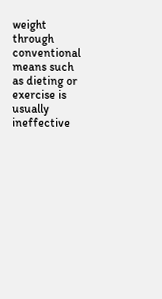weight through conventional means such as dieting or exercise is usually ineffective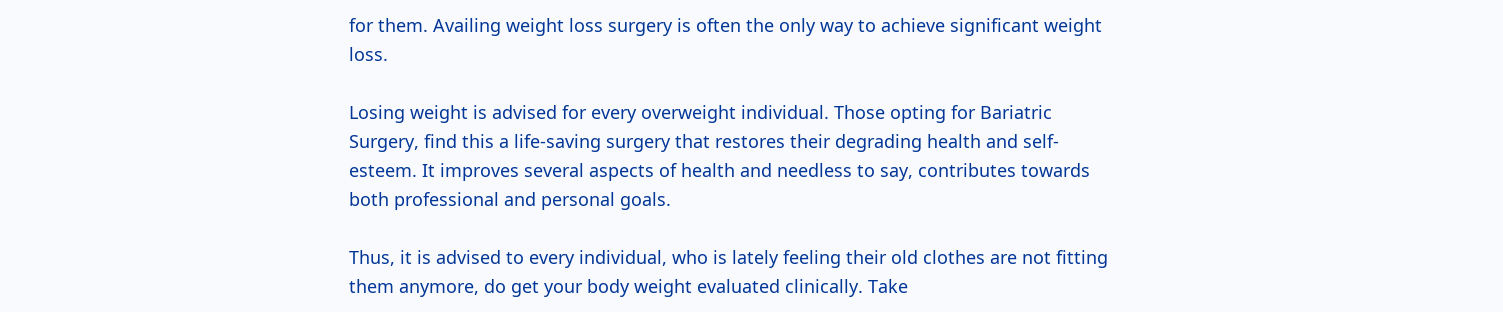for them. Availing weight loss surgery is often the only way to achieve significant weight loss.

Losing weight is advised for every overweight individual. Those opting for Bariatric Surgery, find this a life-saving surgery that restores their degrading health and self-esteem. It improves several aspects of health and needless to say, contributes towards both professional and personal goals.

Thus, it is advised to every individual, who is lately feeling their old clothes are not fitting them anymore, do get your body weight evaluated clinically. Take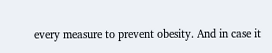every measure to prevent obesity. And in case it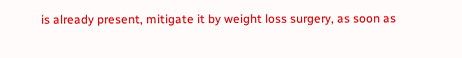is already present, mitigate it by weight loss surgery, as soon as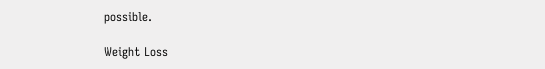possible.

Weight Loss